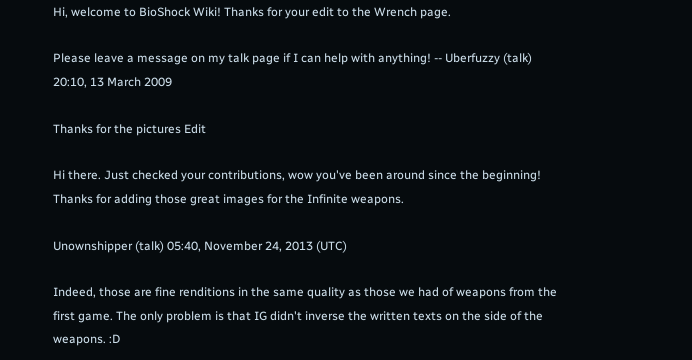Hi, welcome to BioShock Wiki! Thanks for your edit to the Wrench page.

Please leave a message on my talk page if I can help with anything! -- Uberfuzzy (talk) 20:10, 13 March 2009

Thanks for the pictures Edit

Hi there. Just checked your contributions, wow you've been around since the beginning! Thanks for adding those great images for the Infinite weapons.

Unownshipper (talk) 05:40, November 24, 2013 (UTC)

Indeed, those are fine renditions in the same quality as those we had of weapons from the first game. The only problem is that IG didn't inverse the written texts on the side of the weapons. :D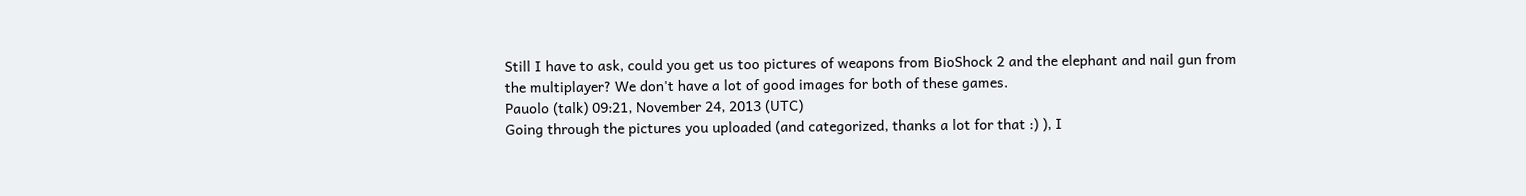Still I have to ask, could you get us too pictures of weapons from BioShock 2 and the elephant and nail gun from the multiplayer? We don't have a lot of good images for both of these games.
Pauolo (talk) 09:21, November 24, 2013 (UTC)
Going through the pictures you uploaded (and categorized, thanks a lot for that :) ), I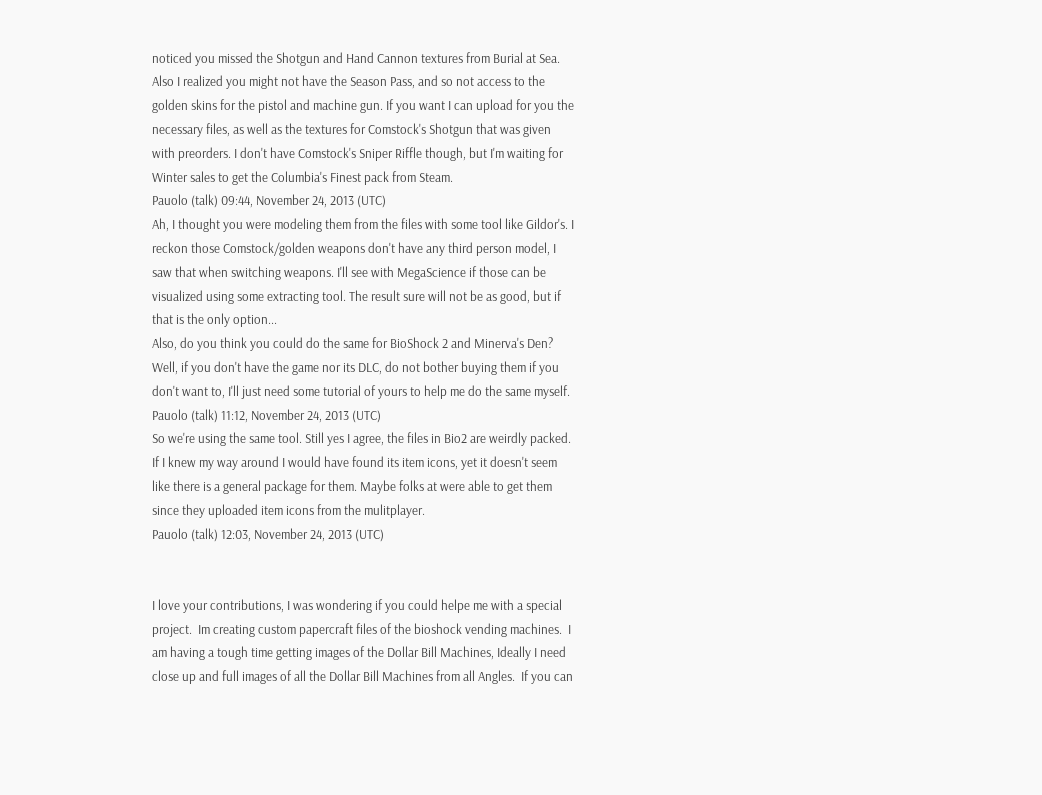noticed you missed the Shotgun and Hand Cannon textures from Burial at Sea.
Also I realized you might not have the Season Pass, and so not access to the golden skins for the pistol and machine gun. If you want I can upload for you the necessary files, as well as the textures for Comstock's Shotgun that was given with preorders. I don't have Comstock's Sniper Riffle though, but I'm waiting for Winter sales to get the Columbia's Finest pack from Steam.
Pauolo (talk) 09:44, November 24, 2013 (UTC)
Ah, I thought you were modeling them from the files with some tool like Gildor's. I reckon those Comstock/golden weapons don't have any third person model, I saw that when switching weapons. I'll see with MegaScience if those can be visualized using some extracting tool. The result sure will not be as good, but if that is the only option...
Also, do you think you could do the same for BioShock 2 and Minerva's Den? Well, if you don't have the game nor its DLC, do not bother buying them if you don't want to, I'll just need some tutorial of yours to help me do the same myself.
Pauolo (talk) 11:12, November 24, 2013 (UTC)
So we're using the same tool. Still yes I agree, the files in Bio2 are weirdly packed. If I knew my way around I would have found its item icons, yet it doesn't seem like there is a general package for them. Maybe folks at were able to get them since they uploaded item icons from the mulitplayer.
Pauolo (talk) 12:03, November 24, 2013 (UTC)


I love your contributions, I was wondering if you could helpe me with a special project.  Im creating custom papercraft files of the bioshock vending machines.  I am having a tough time getting images of the Dollar Bill Machines, Ideally I need close up and full images of all the Dollar Bill Machines from all Angles.  If you can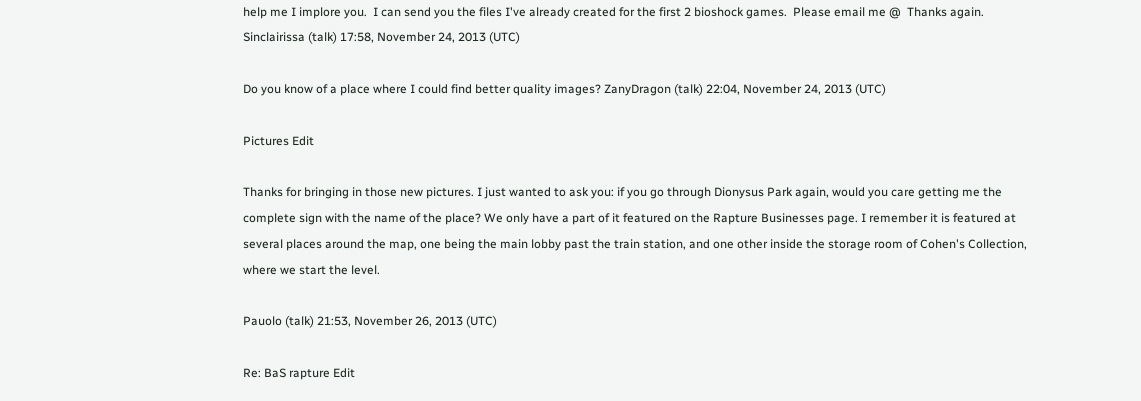help me I implore you.  I can send you the files I've already created for the first 2 bioshock games.  Please email me @  Thanks again.  Sinclairissa (talk) 17:58, November 24, 2013 (UTC)

Do you know of a place where I could find better quality images? ZanyDragon (talk) 22:04, November 24, 2013 (UTC)

Pictures Edit

Thanks for bringing in those new pictures. I just wanted to ask you: if you go through Dionysus Park again, would you care getting me the complete sign with the name of the place? We only have a part of it featured on the Rapture Businesses page. I remember it is featured at several places around the map, one being the main lobby past the train station, and one other inside the storage room of Cohen's Collection, where we start the level.

Pauolo (talk) 21:53, November 26, 2013 (UTC)

Re: BaS rapture Edit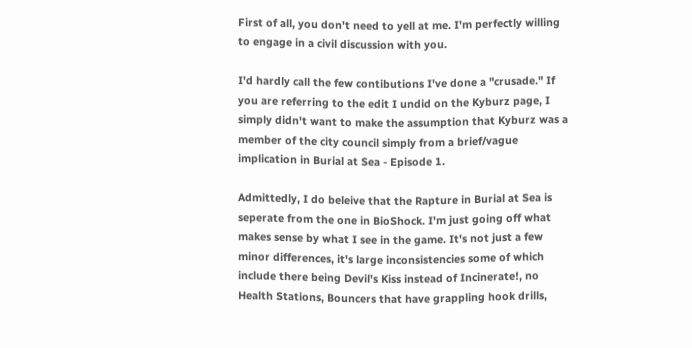First of all, you don't need to yell at me. I'm perfectly willing to engage in a civil discussion with you.

I'd hardly call the few contibutions I've done a "crusade." If you are referring to the edit I undid on the Kyburz page, I simply didn't want to make the assumption that Kyburz was a member of the city council simply from a brief/vague implication in Burial at Sea - Episode 1.

Admittedly, I do beleive that the Rapture in Burial at Sea is seperate from the one in BioShock. I'm just going off what makes sense by what I see in the game. It's not just a few minor differences, it's large inconsistencies some of which include there being Devil's Kiss instead of Incinerate!, no Health Stations, Bouncers that have grappling hook drills,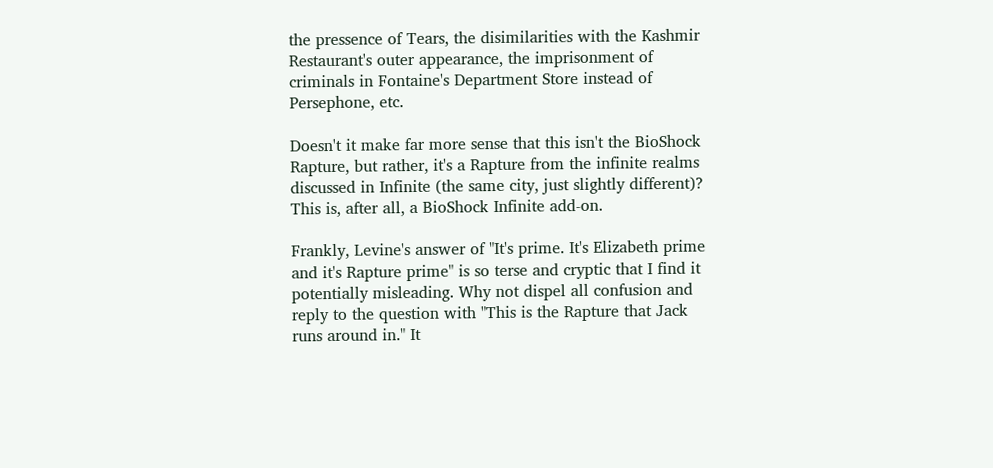the pressence of Tears, the disimilarities with the Kashmir Restaurant's outer appearance, the imprisonment of criminals in Fontaine's Department Store instead of Persephone, etc.

Doesn't it make far more sense that this isn't the BioShock Rapture, but rather, it's a Rapture from the infinite realms discussed in Infinite (the same city, just slightly different)? This is, after all, a BioShock Infinite add-on.

Frankly, Levine's answer of "It's prime. It's Elizabeth prime and it's Rapture prime" is so terse and cryptic that I find it potentially misleading. Why not dispel all confusion and reply to the question with "This is the Rapture that Jack runs around in." It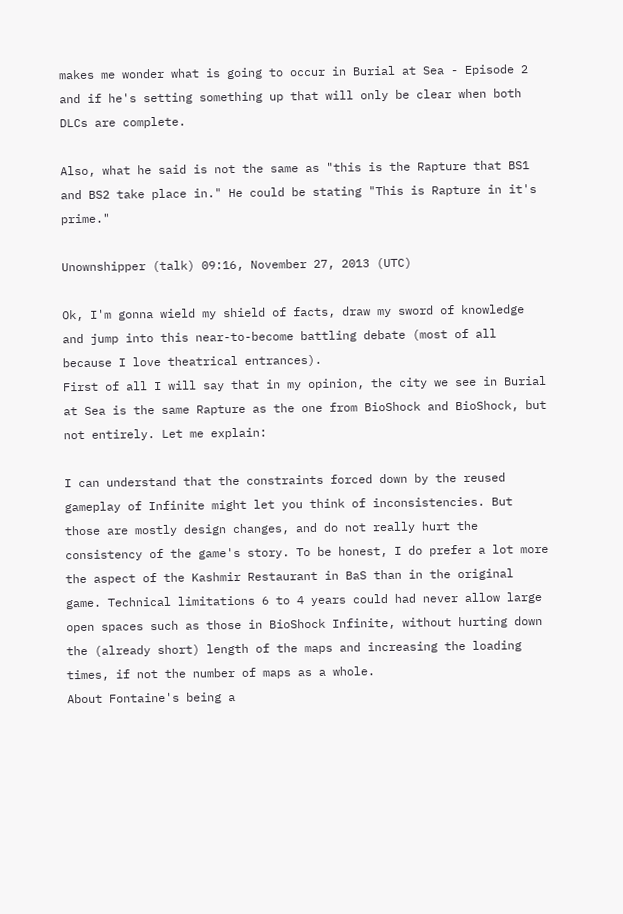makes me wonder what is going to occur in Burial at Sea - Episode 2 and if he's setting something up that will only be clear when both DLCs are complete.

Also, what he said is not the same as "this is the Rapture that BS1 and BS2 take place in." He could be stating "This is Rapture in it's prime."

Unownshipper (talk) 09:16, November 27, 2013 (UTC)

Ok, I'm gonna wield my shield of facts, draw my sword of knowledge and jump into this near-to-become battling debate (most of all because I love theatrical entrances).
First of all I will say that in my opinion, the city we see in Burial at Sea is the same Rapture as the one from BioShock and BioShock, but not entirely. Let me explain:

I can understand that the constraints forced down by the reused gameplay of Infinite might let you think of inconsistencies. But those are mostly design changes, and do not really hurt the consistency of the game's story. To be honest, I do prefer a lot more the aspect of the Kashmir Restaurant in BaS than in the original game. Technical limitations 6 to 4 years could had never allow large open spaces such as those in BioShock Infinite, without hurting down the (already short) length of the maps and increasing the loading times, if not the number of maps as a whole.
About Fontaine's being a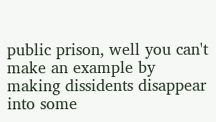public prison, well you can't make an example by making dissidents disappear into some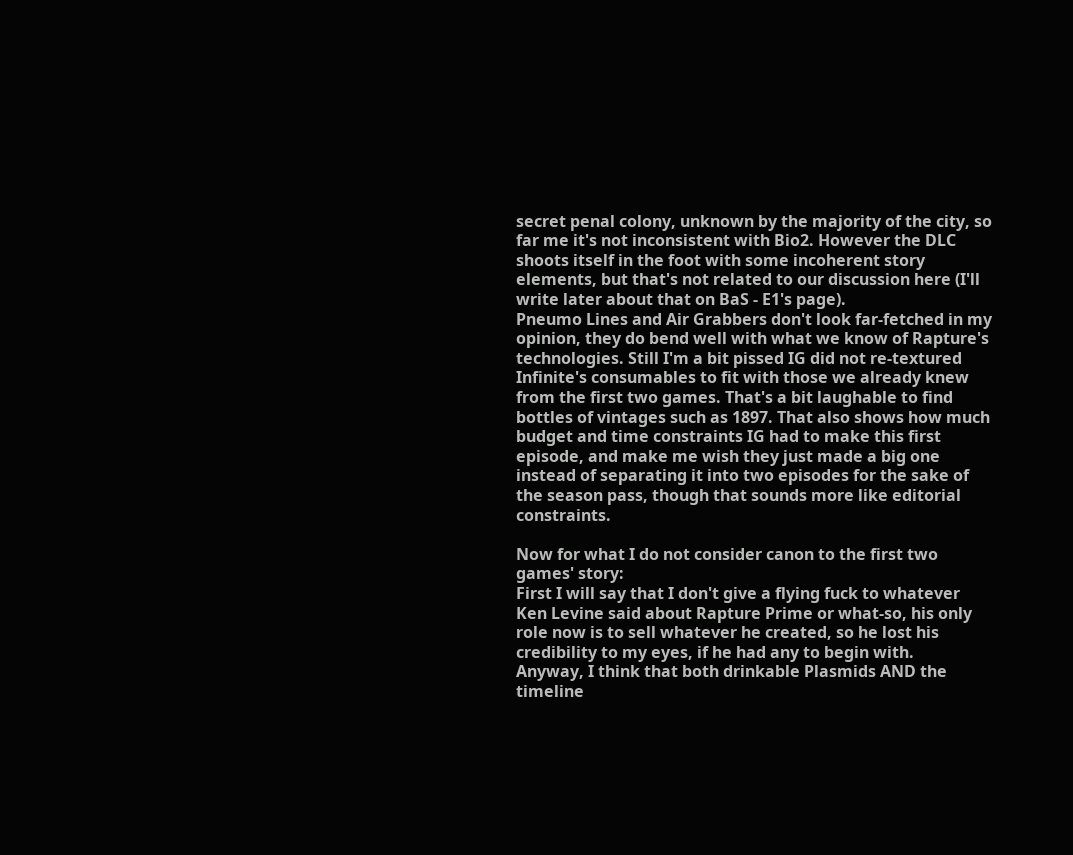secret penal colony, unknown by the majority of the city, so far me it's not inconsistent with Bio2. However the DLC shoots itself in the foot with some incoherent story elements, but that's not related to our discussion here (I'll write later about that on BaS - E1's page).
Pneumo Lines and Air Grabbers don't look far-fetched in my opinion, they do bend well with what we know of Rapture's technologies. Still I'm a bit pissed IG did not re-textured Infinite's consumables to fit with those we already knew from the first two games. That's a bit laughable to find bottles of vintages such as 1897. That also shows how much budget and time constraints IG had to make this first episode, and make me wish they just made a big one instead of separating it into two episodes for the sake of the season pass, though that sounds more like editorial constraints.

Now for what I do not consider canon to the first two games' story:
First I will say that I don't give a flying fuck to whatever Ken Levine said about Rapture Prime or what-so, his only role now is to sell whatever he created, so he lost his credibility to my eyes, if he had any to begin with.
Anyway, I think that both drinkable Plasmids AND the timeline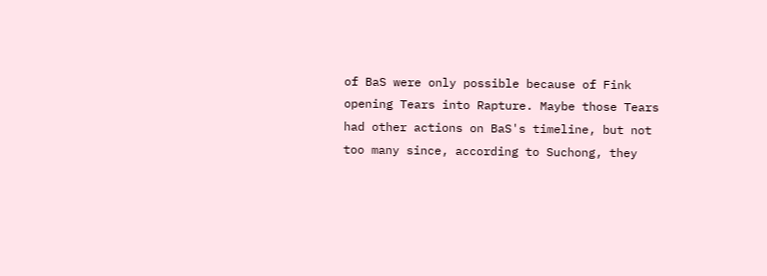of BaS were only possible because of Fink opening Tears into Rapture. Maybe those Tears had other actions on BaS's timeline, but not too many since, according to Suchong, they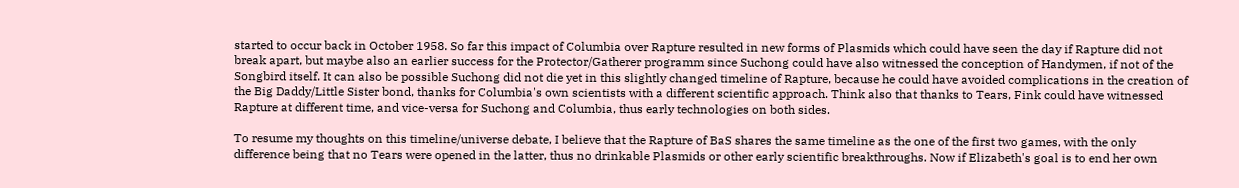started to occur back in October 1958. So far this impact of Columbia over Rapture resulted in new forms of Plasmids which could have seen the day if Rapture did not break apart, but maybe also an earlier success for the Protector/Gatherer programm since Suchong could have also witnessed the conception of Handymen, if not of the Songbird itself. It can also be possible Suchong did not die yet in this slightly changed timeline of Rapture, because he could have avoided complications in the creation of the Big Daddy/Little Sister bond, thanks for Columbia's own scientists with a different scientific approach. Think also that thanks to Tears, Fink could have witnessed Rapture at different time, and vice-versa for Suchong and Columbia, thus early technologies on both sides.

To resume my thoughts on this timeline/universe debate, I believe that the Rapture of BaS shares the same timeline as the one of the first two games, with the only difference being that no Tears were opened in the latter, thus no drinkable Plasmids or other early scientific breakthroughs. Now if Elizabeth's goal is to end her own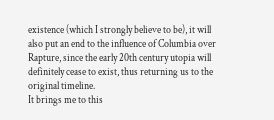existence (which I strongly believe to be), it will also put an end to the influence of Columbia over Rapture, since the early 20th century utopia will definitely cease to exist, thus returning us to the original timeline.
It brings me to this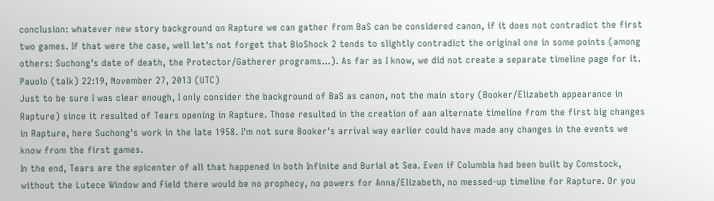conclusion: whatever new story background on Rapture we can gather from BaS can be considered canon, if it does not contradict the first two games. If that were the case, well let's not forget that BioShock 2 tends to slightly contradict the original one in some points (among others: Suchong's date of death, the Protector/Gatherer programs...). As far as I know, we did not create a separate timeline page for it.
Pauolo (talk) 22:19, November 27, 2013 (UTC)
Just to be sure I was clear enough, I only consider the background of BaS as canon, not the main story (Booker/Elizabeth appearance in Rapture) since it resulted of Tears opening in Rapture. Those resulted in the creation of aan alternate timeline from the first big changes in Rapture, here Suchong's work in the late 1958. I'm not sure Booker's arrival way earlier could have made any changes in the events we know from the first games.
In the end, Tears are the epicenter of all that happened in both Infinite and Burial at Sea. Even if Columbia had been built by Comstock, without the Lutece Window and Field there would be no prophecy, no powers for Anna/Elizabeth, no messed-up timeline for Rapture. Or you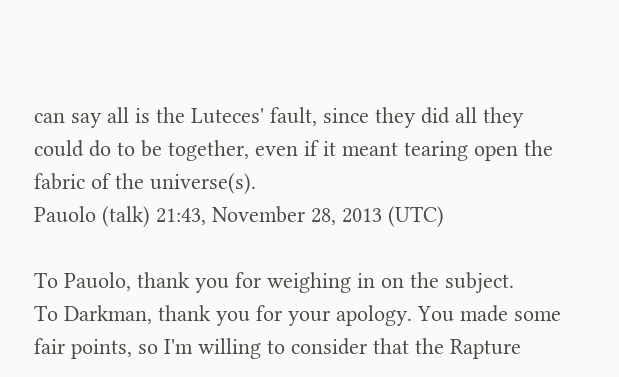can say all is the Luteces' fault, since they did all they could do to be together, even if it meant tearing open the fabric of the universe(s).
Pauolo (talk) 21:43, November 28, 2013 (UTC)

To Pauolo, thank you for weighing in on the subject.
To Darkman, thank you for your apology. You made some fair points, so I'm willing to consider that the Rapture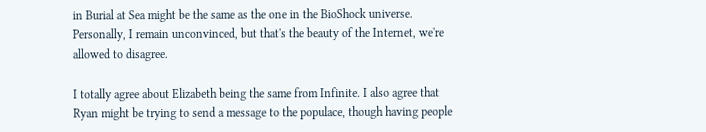in Burial at Sea might be the same as the one in the BioShock universe. Personally, I remain unconvinced, but that's the beauty of the Internet, we're allowed to disagree.

I totally agree about Elizabeth being the same from Infinite. I also agree that Ryan might be trying to send a message to the populace, though having people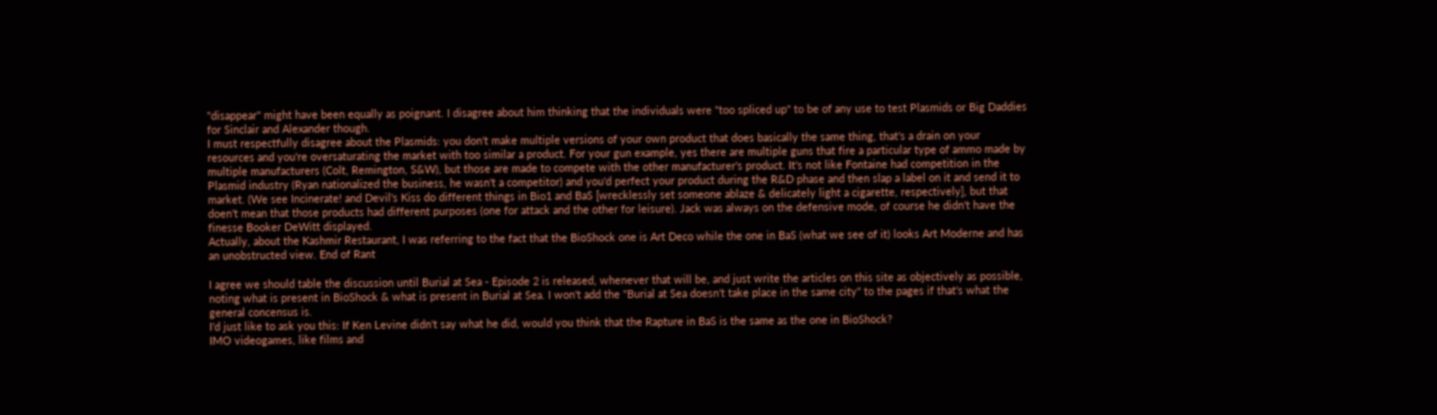"disappear" might have been equally as poignant. I disagree about him thinking that the individuals were "too spliced up" to be of any use to test Plasmids or Big Daddies for Sinclair and Alexander though.
I must respectfully disagree about the Plasmids: you don't make multiple versions of your own product that does basically the same thing, that's a drain on your resources and you're oversaturating the market with too similar a product. For your gun example, yes there are multiple guns that fire a particular type of ammo made by multiple manufacturers (Colt, Remington, S&W), but those are made to compete with the other manufacturer's product. It's not like Fontaine had competition in the Plasmid industry (Ryan nationalized the business, he wasn't a competitor) and you'd perfect your product during the R&D phase and then slap a label on it and send it to market. (We see Incinerate! and Devil's Kiss do different things in Bio1 and BaS [wrecklessly set someone ablaze & delicately light a cigarette, respectively], but that doen't mean that those products had different purposes (one for attack and the other for leisure). Jack was always on the defensive mode, of course he didn't have the finesse Booker DeWitt displayed.
Actually, about the Kashmir Restaurant, I was referring to the fact that the BioShock one is Art Deco while the one in BaS (what we see of it) looks Art Moderne and has an unobstructed view. End of Rant

I agree we should table the discussion until Burial at Sea - Episode 2 is released, whenever that will be, and just write the articles on this site as objectively as possible, noting what is present in BioShock & what is present in Burial at Sea. I won't add the "Burial at Sea doesn't take place in the same city" to the pages if that's what the general concensus is.
I'd just like to ask you this: If Ken Levine didn't say what he did, would you think that the Rapture in BaS is the same as the one in BioShock?
IMO videogames, like films and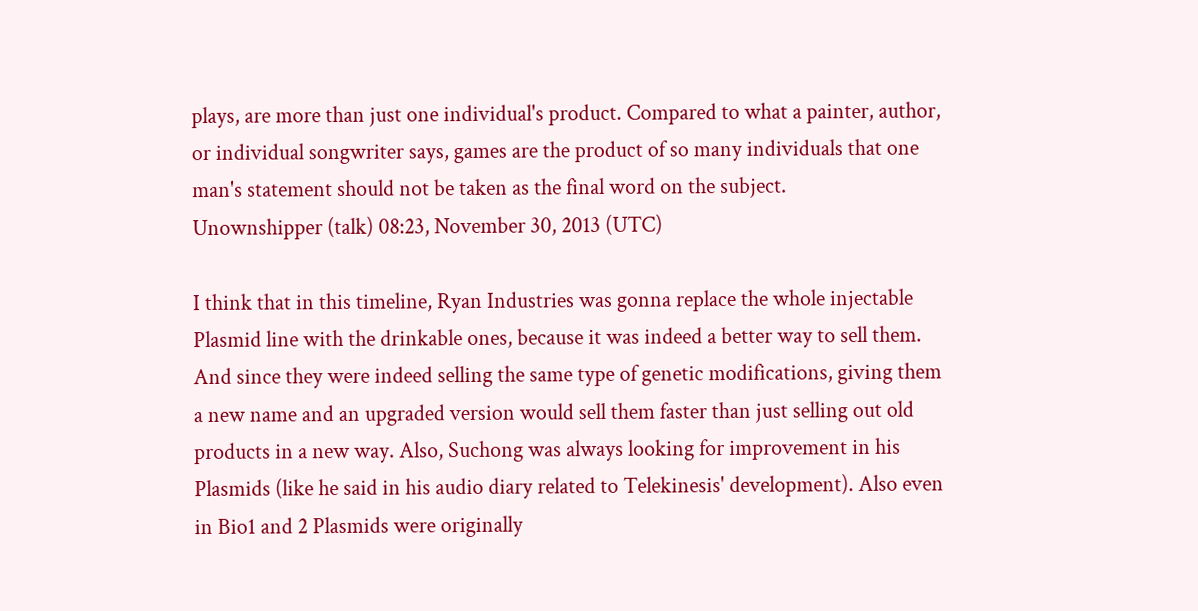plays, are more than just one individual's product. Compared to what a painter, author, or individual songwriter says, games are the product of so many individuals that one man's statement should not be taken as the final word on the subject.
Unownshipper (talk) 08:23, November 30, 2013 (UTC)

I think that in this timeline, Ryan Industries was gonna replace the whole injectable Plasmid line with the drinkable ones, because it was indeed a better way to sell them. And since they were indeed selling the same type of genetic modifications, giving them a new name and an upgraded version would sell them faster than just selling out old products in a new way. Also, Suchong was always looking for improvement in his Plasmids (like he said in his audio diary related to Telekinesis' development). Also even in Bio1 and 2 Plasmids were originally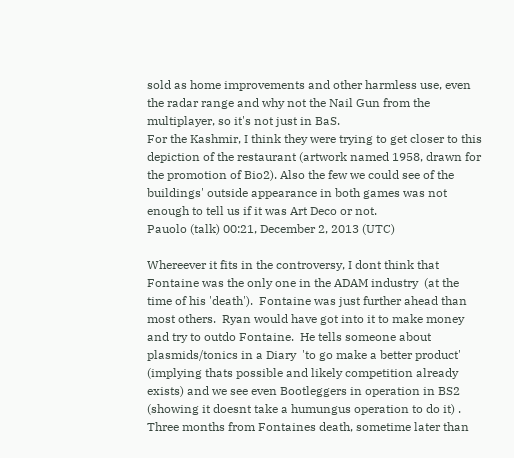sold as home improvements and other harmless use, even the radar range and why not the Nail Gun from the multiplayer, so it's not just in BaS.
For the Kashmir, I think they were trying to get closer to this depiction of the restaurant (artwork named 1958, drawn for the promotion of Bio2). Also the few we could see of the buildings' outside appearance in both games was not enough to tell us if it was Art Deco or not.
Pauolo (talk) 00:21, December 2, 2013 (UTC)

Whereever it fits in the controversy, I dont think that  Fontaine was the only one in the ADAM industry  (at the time of his 'death').  Fontaine was just further ahead than most others.  Ryan would have got into it to make money and try to outdo Fontaine.  He tells someone about plasmids/tonics in a Diary  'to go make a better product' (implying thats possible and likely competition already exists) and we see even Bootleggers in operation in BS2 (showing it doesnt take a humungus operation to do it) .   Three months from Fontaines death, sometime later than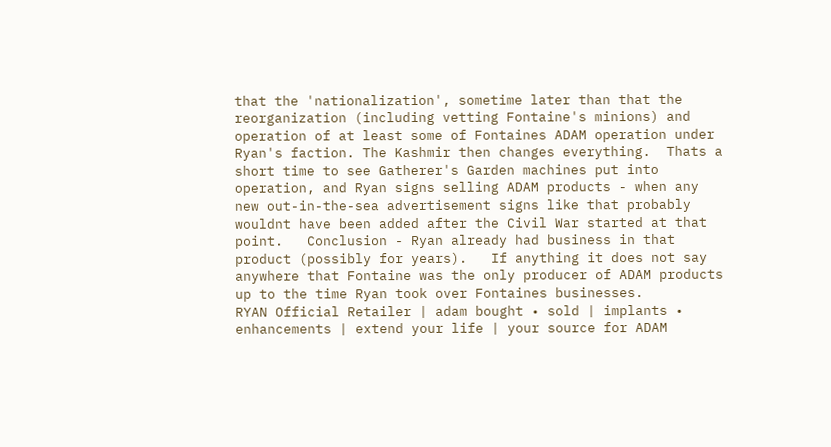that the 'nationalization', sometime later than that the reorganization (including vetting Fontaine's minions) and operation of at least some of Fontaines ADAM operation under Ryan's faction. The Kashmir then changes everything.  Thats a short time to see Gatherer's Garden machines put into operation, and Ryan signs selling ADAM products - when any new out-in-the-sea advertisement signs like that probably wouldnt have been added after the Civil War started at that point.   Conclusion - Ryan already had business in that product (possibly for years).   If anything it does not say anywhere that Fontaine was the only producer of ADAM products up to the time Ryan took over Fontaines businesses.
RYAN Official Retailer | adam bought • sold | implants • enhancements | extend your life | your source for ADAM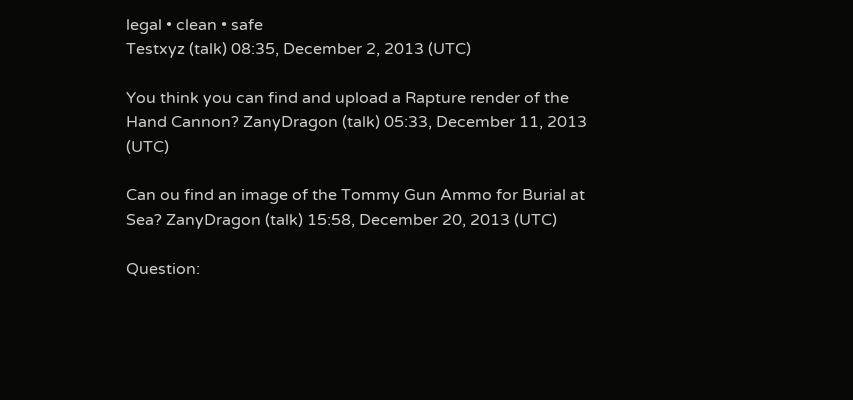legal • clean • safe
Testxyz (talk) 08:35, December 2, 2013 (UTC)

You think you can find and upload a Rapture render of the Hand Cannon? ZanyDragon (talk) 05:33, December 11, 2013 (UTC)

Can ou find an image of the Tommy Gun Ammo for Burial at Sea? ZanyDragon (talk) 15:58, December 20, 2013 (UTC)

Question: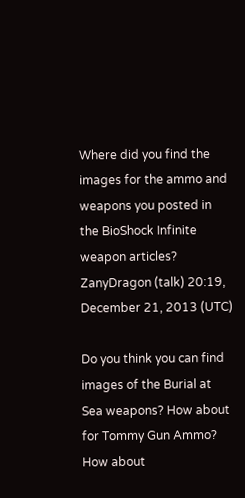Where did you find the images for the ammo and weapons you posted in the BioShock Infinite weapon articles? ZanyDragon (talk) 20:19, December 21, 2013 (UTC)

Do you think you can find images of the Burial at Sea weapons? How about for Tommy Gun Ammo? How about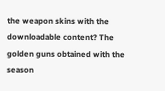the weapon skins with the downloadable content? The golden guns obtained with the season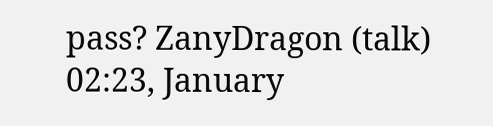pass? ZanyDragon (talk) 02:23, January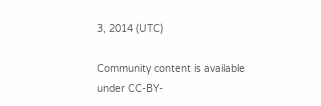3, 2014 (UTC)

Community content is available under CC-BY-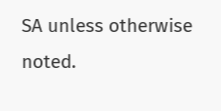SA unless otherwise noted.